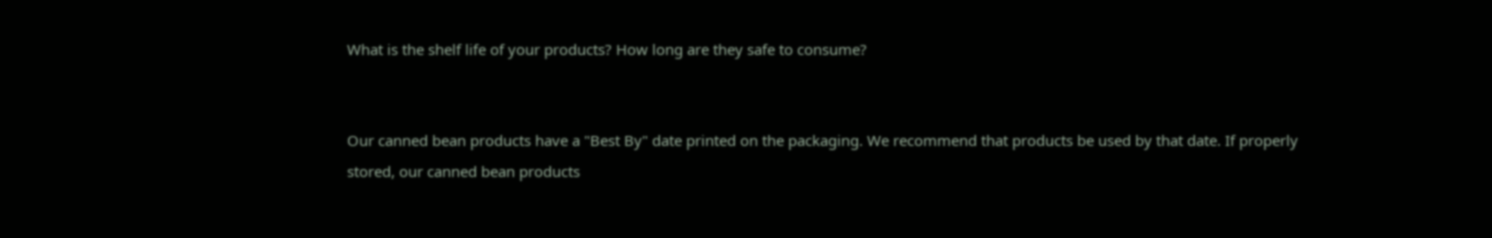What is the shelf life of your products? How long are they safe to consume?


Our canned bean products have a "Best By" date printed on the packaging. We recommend that products be used by that date. If properly stored, our canned bean products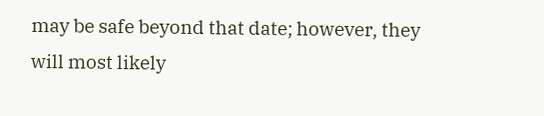may be safe beyond that date; however, they will most likely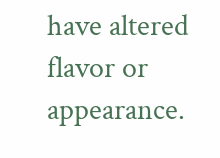have altered flavor or appearance.